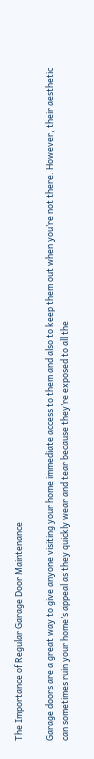The Importance of Regular Garage Door Maintenance

Garage doors are a great way to give anyone visiting your home immediate access to them and also to keep them out when you’re not there. However, their aesthetic can sometimes ruin your home’s appeal as they quickly wear and tear because they’re exposed to all the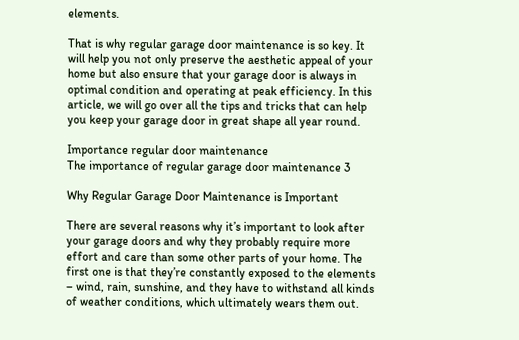elements.

That is why regular garage door maintenance is so key. It will help you not only preserve the aesthetic appeal of your home but also ensure that your garage door is always in optimal condition and operating at peak efficiency. In this article, we will go over all the tips and tricks that can help you keep your garage door in great shape all year round.

Importance regular door maintenance
The importance of regular garage door maintenance 3

Why Regular Garage Door Maintenance is Important

There are several reasons why it’s important to look after your garage doors and why they probably require more effort and care than some other parts of your home. The first one is that they’re constantly exposed to the elements – wind, rain, sunshine, and they have to withstand all kinds of weather conditions, which ultimately wears them out.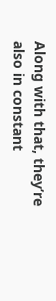Along with that, they’re also in constant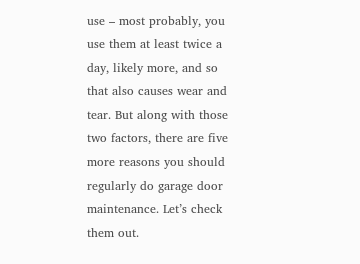use – most probably, you use them at least twice a day, likely more, and so that also causes wear and tear. But along with those two factors, there are five more reasons you should regularly do garage door maintenance. Let’s check them out.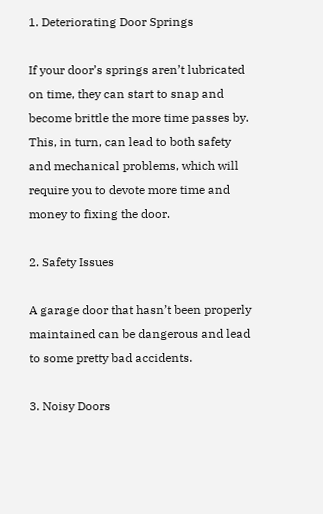1. Deteriorating Door Springs

If your door’s springs aren’t lubricated on time, they can start to snap and become brittle the more time passes by. This, in turn, can lead to both safety and mechanical problems, which will require you to devote more time and money to fixing the door.

2. Safety Issues

A garage door that hasn’t been properly maintained can be dangerous and lead to some pretty bad accidents.

3. Noisy Doors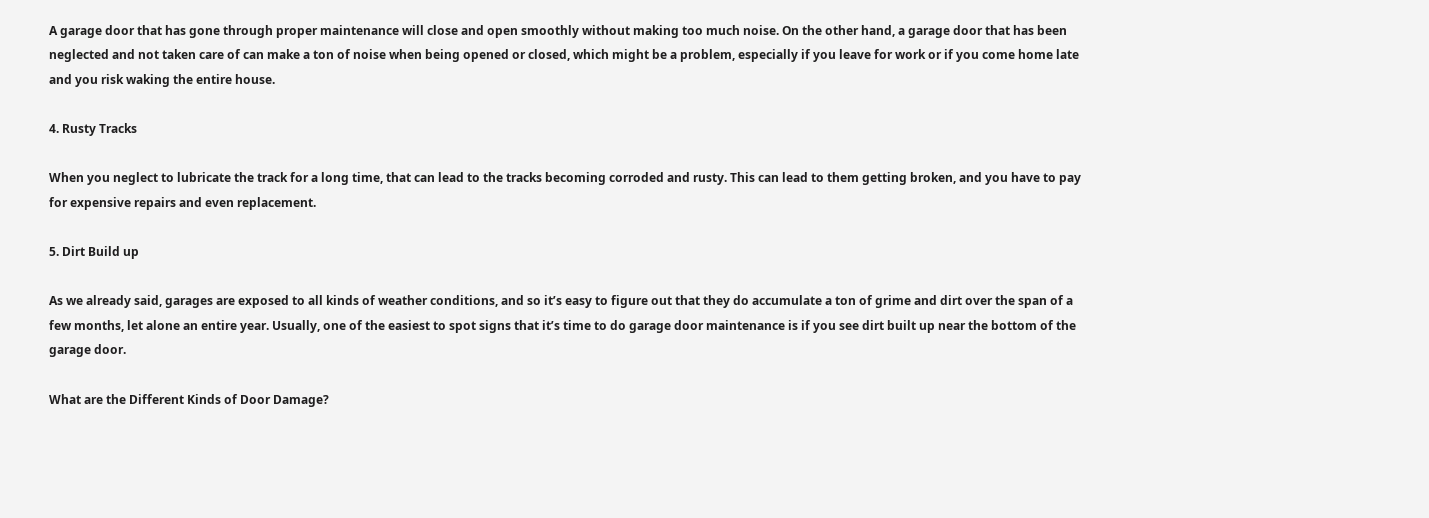A garage door that has gone through proper maintenance will close and open smoothly without making too much noise. On the other hand, a garage door that has been neglected and not taken care of can make a ton of noise when being opened or closed, which might be a problem, especially if you leave for work or if you come home late and you risk waking the entire house.

4. Rusty Tracks

When you neglect to lubricate the track for a long time, that can lead to the tracks becoming corroded and rusty. This can lead to them getting broken, and you have to pay for expensive repairs and even replacement.

5. Dirt Build up

As we already said, garages are exposed to all kinds of weather conditions, and so it’s easy to figure out that they do accumulate a ton of grime and dirt over the span of a few months, let alone an entire year. Usually, one of the easiest to spot signs that it’s time to do garage door maintenance is if you see dirt built up near the bottom of the garage door.

What are the Different Kinds of Door Damage?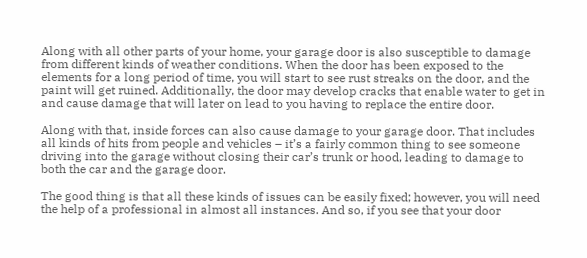Along with all other parts of your home, your garage door is also susceptible to damage from different kinds of weather conditions. When the door has been exposed to the elements for a long period of time, you will start to see rust streaks on the door, and the paint will get ruined. Additionally, the door may develop cracks that enable water to get in and cause damage that will later on lead to you having to replace the entire door.

Along with that, inside forces can also cause damage to your garage door. That includes all kinds of hits from people and vehicles – it’s a fairly common thing to see someone driving into the garage without closing their car’s trunk or hood, leading to damage to both the car and the garage door.

The good thing is that all these kinds of issues can be easily fixed; however, you will need the help of a professional in almost all instances. And so, if you see that your door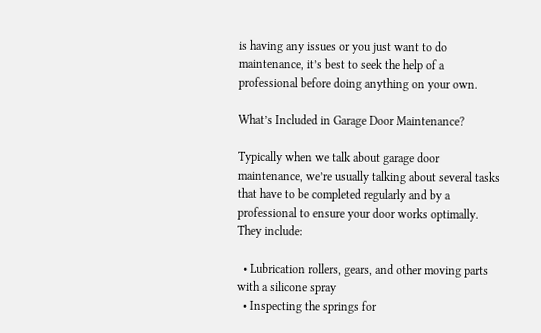is having any issues or you just want to do maintenance, it’s best to seek the help of a professional before doing anything on your own.

What’s Included in Garage Door Maintenance?

Typically when we talk about garage door maintenance, we’re usually talking about several tasks that have to be completed regularly and by a professional to ensure your door works optimally. They include:

  • Lubrication rollers, gears, and other moving parts with a silicone spray
  • Inspecting the springs for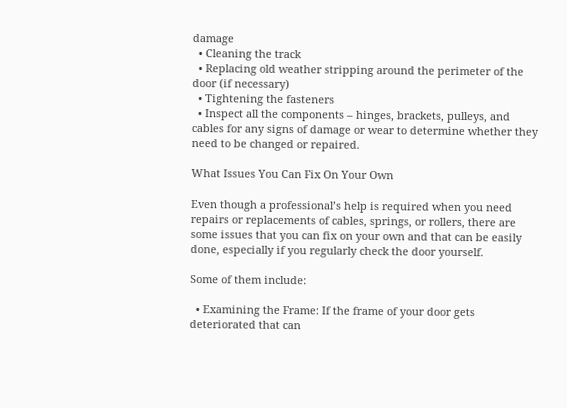damage
  • Cleaning the track
  • Replacing old weather stripping around the perimeter of the door (if necessary)
  • Tightening the fasteners
  • Inspect all the components – hinges, brackets, pulleys, and cables for any signs of damage or wear to determine whether they need to be changed or repaired.

What Issues You Can Fix On Your Own

Even though a professional’s help is required when you need repairs or replacements of cables, springs, or rollers, there are some issues that you can fix on your own and that can be easily done, especially if you regularly check the door yourself.

Some of them include:

  • Examining the Frame: If the frame of your door gets deteriorated that can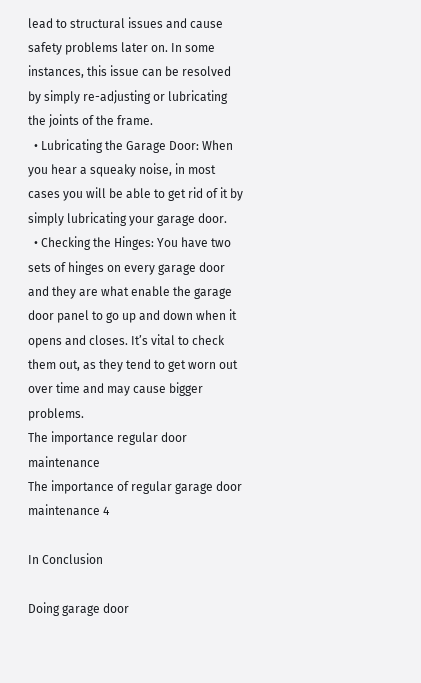lead to structural issues and cause safety problems later on. In some instances, this issue can be resolved by simply re-adjusting or lubricating the joints of the frame.
  • Lubricating the Garage Door: When you hear a squeaky noise, in most cases you will be able to get rid of it by simply lubricating your garage door.
  • Checking the Hinges: You have two sets of hinges on every garage door and they are what enable the garage door panel to go up and down when it opens and closes. It’s vital to check them out, as they tend to get worn out over time and may cause bigger problems.
The importance regular door maintenance
The importance of regular garage door maintenance 4

In Conclusion

Doing garage door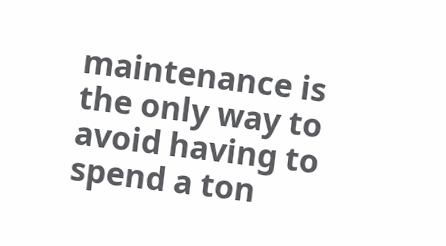maintenance is the only way to avoid having to spend a ton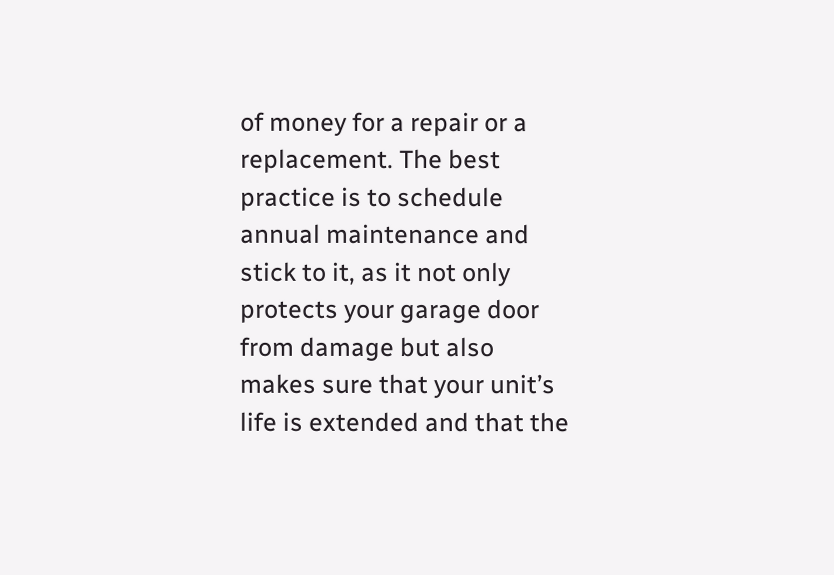of money for a repair or a replacement. The best practice is to schedule annual maintenance and stick to it, as it not only protects your garage door from damage but also makes sure that your unit’s life is extended and that the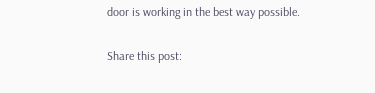door is working in the best way possible.

Share this post: